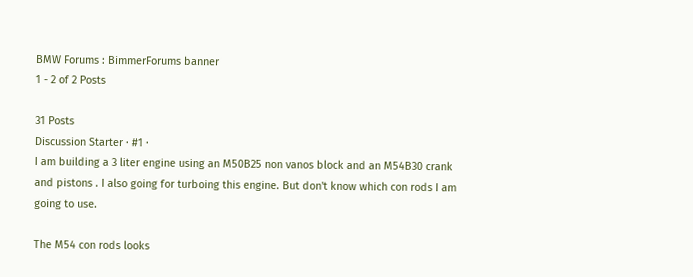BMW Forums : BimmerForums banner
1 - 2 of 2 Posts

31 Posts
Discussion Starter · #1 ·
I am building a 3 liter engine using an M50B25 non vanos block and an M54B30 crank and pistons . I also going for turboing this engine. But don't know which con rods I am going to use.

The M54 con rods looks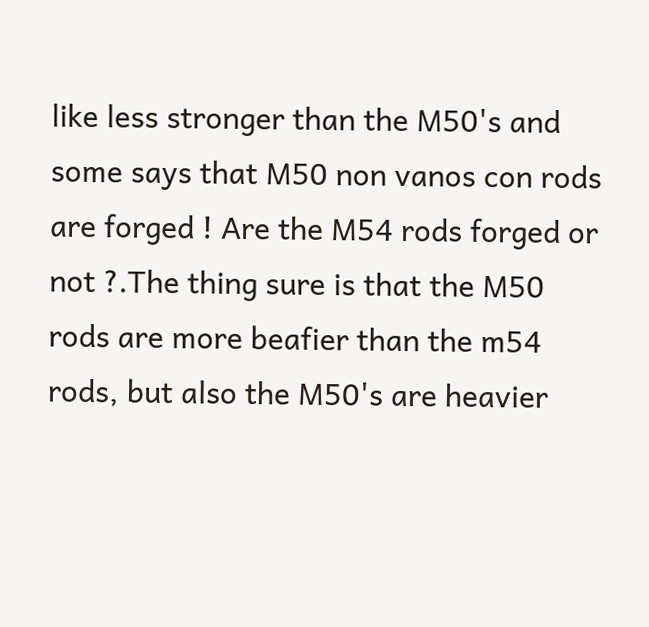like less stronger than the M50's and some says that M50 non vanos con rods are forged ! Are the M54 rods forged or not ?.The thing sure is that the M50 rods are more beafier than the m54 rods, but also the M50's are heavier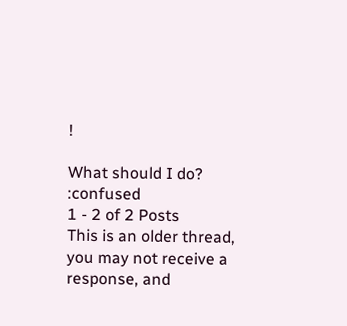!

What should I do? :confused
1 - 2 of 2 Posts
This is an older thread, you may not receive a response, and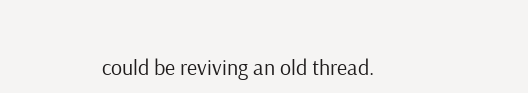could be reviving an old thread.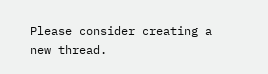Please consider creating a new thread.